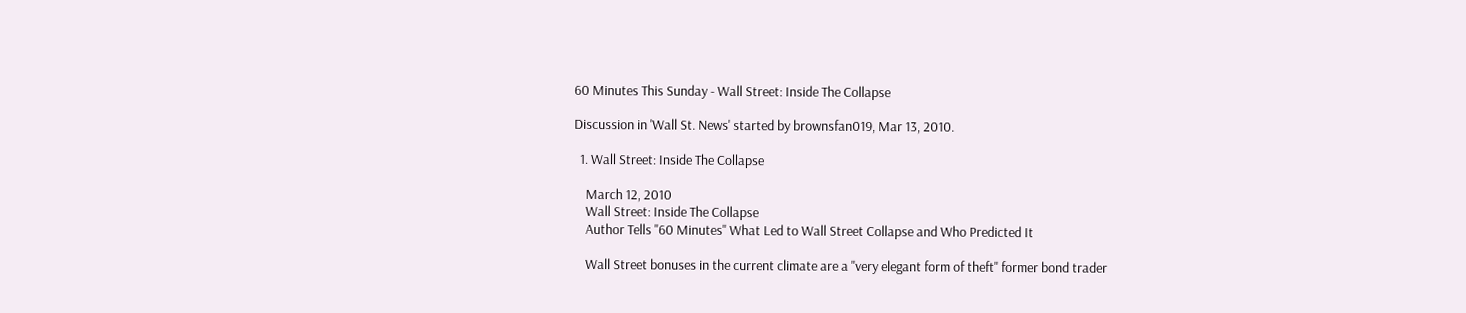60 Minutes This Sunday - Wall Street: Inside The Collapse

Discussion in 'Wall St. News' started by brownsfan019, Mar 13, 2010.

  1. Wall Street: Inside The Collapse

    March 12, 2010
    Wall Street: Inside The Collapse
    Author Tells "60 Minutes" What Led to Wall Street Collapse and Who Predicted It

    Wall Street bonuses in the current climate are a "very elegant form of theft" former bond trader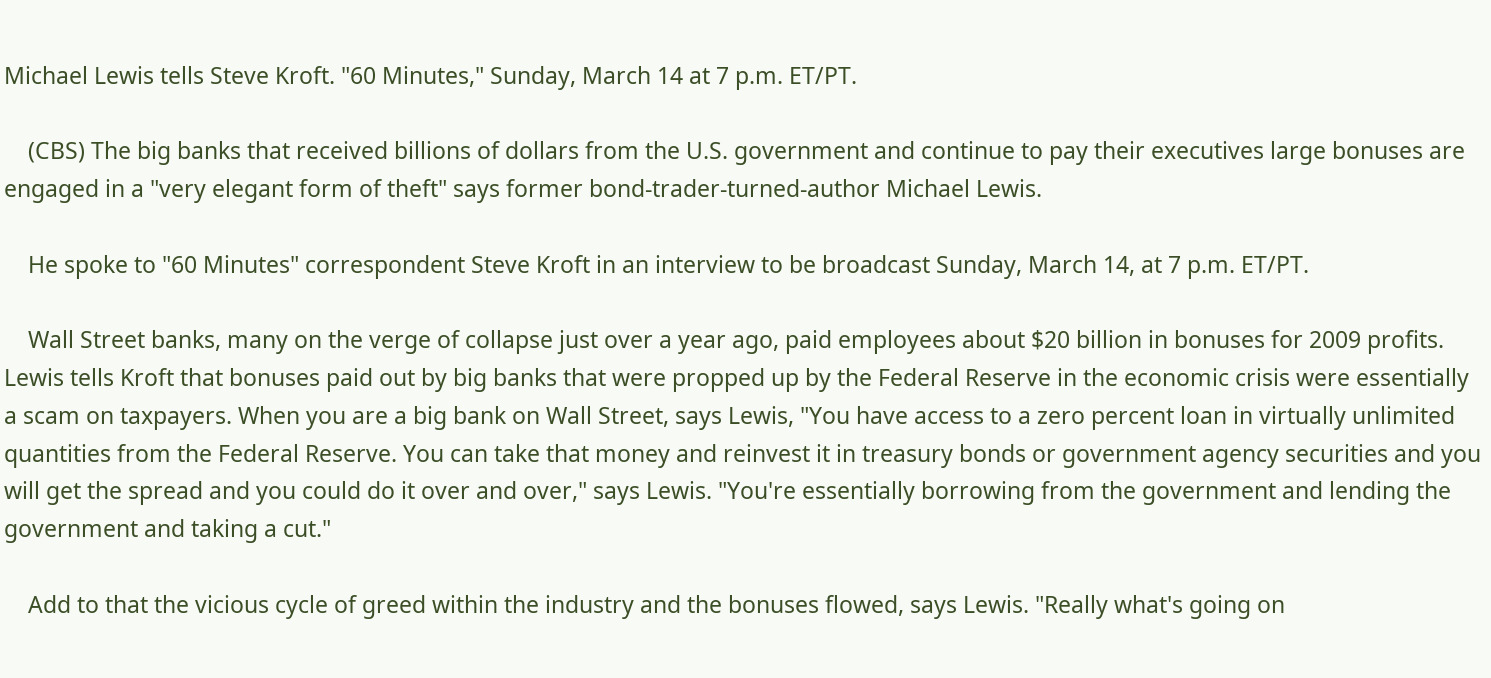Michael Lewis tells Steve Kroft. "60 Minutes," Sunday, March 14 at 7 p.m. ET/PT.

    (CBS) The big banks that received billions of dollars from the U.S. government and continue to pay their executives large bonuses are engaged in a "very elegant form of theft" says former bond-trader-turned-author Michael Lewis.

    He spoke to "60 Minutes" correspondent Steve Kroft in an interview to be broadcast Sunday, March 14, at 7 p.m. ET/PT.

    Wall Street banks, many on the verge of collapse just over a year ago, paid employees about $20 billion in bonuses for 2009 profits. Lewis tells Kroft that bonuses paid out by big banks that were propped up by the Federal Reserve in the economic crisis were essentially a scam on taxpayers. When you are a big bank on Wall Street, says Lewis, "You have access to a zero percent loan in virtually unlimited quantities from the Federal Reserve. You can take that money and reinvest it in treasury bonds or government agency securities and you will get the spread and you could do it over and over," says Lewis. "You're essentially borrowing from the government and lending the government and taking a cut."

    Add to that the vicious cycle of greed within the industry and the bonuses flowed, says Lewis. "Really what's going on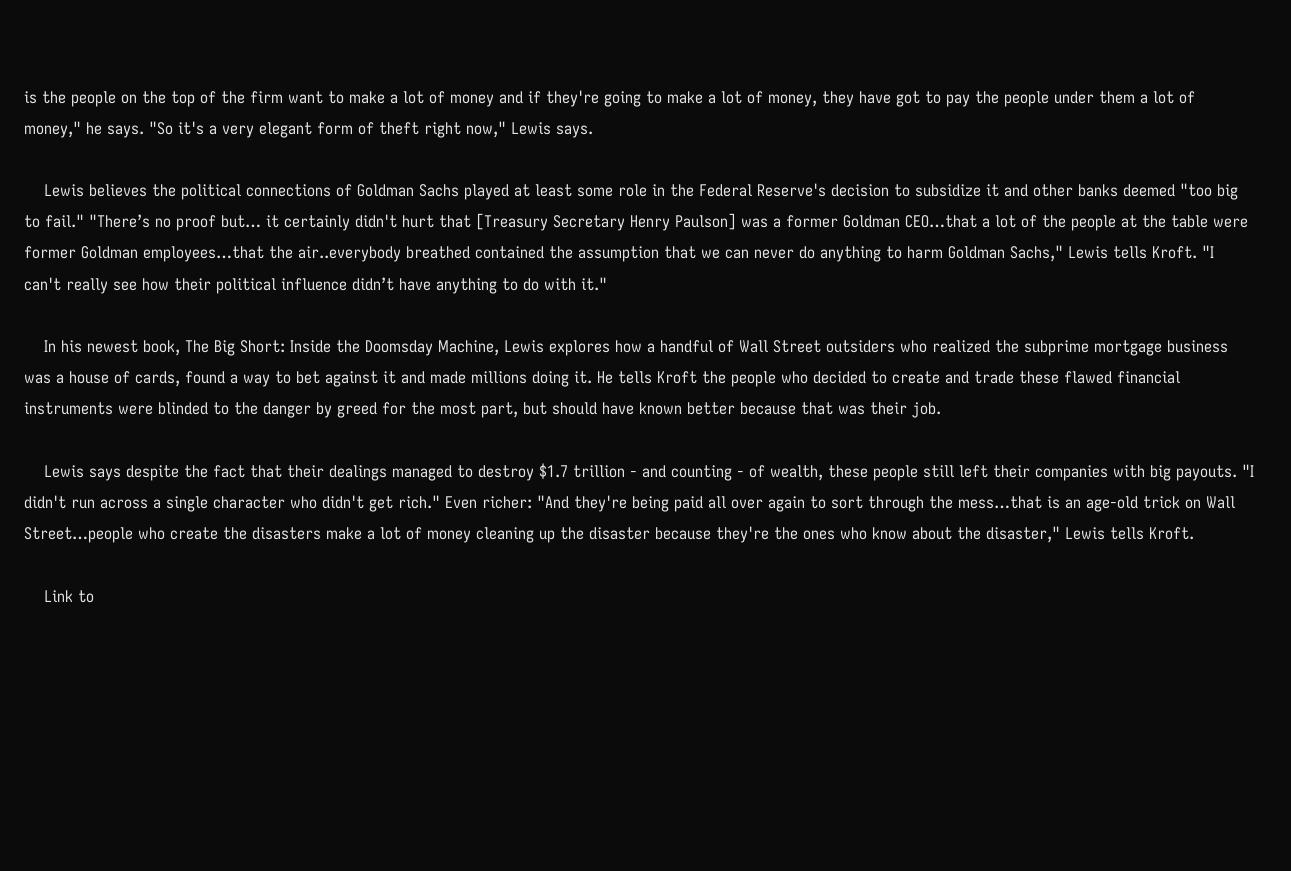is the people on the top of the firm want to make a lot of money and if they're going to make a lot of money, they have got to pay the people under them a lot of money," he says. "So it's a very elegant form of theft right now," Lewis says.

    Lewis believes the political connections of Goldman Sachs played at least some role in the Federal Reserve's decision to subsidize it and other banks deemed "too big to fail." "There’s no proof but… it certainly didn't hurt that [Treasury Secretary Henry Paulson] was a former Goldman CEO…that a lot of the people at the table were former Goldman employees…that the air..everybody breathed contained the assumption that we can never do anything to harm Goldman Sachs," Lewis tells Kroft. "I can't really see how their political influence didn’t have anything to do with it."

    In his newest book, The Big Short: Inside the Doomsday Machine, Lewis explores how a handful of Wall Street outsiders who realized the subprime mortgage business was a house of cards, found a way to bet against it and made millions doing it. He tells Kroft the people who decided to create and trade these flawed financial instruments were blinded to the danger by greed for the most part, but should have known better because that was their job.

    Lewis says despite the fact that their dealings managed to destroy $1.7 trillion - and counting - of wealth, these people still left their companies with big payouts. "I didn't run across a single character who didn't get rich." Even richer: "And they're being paid all over again to sort through the mess…that is an age-old trick on Wall Street…people who create the disasters make a lot of money cleaning up the disaster because they're the ones who know about the disaster," Lewis tells Kroft.

    Link to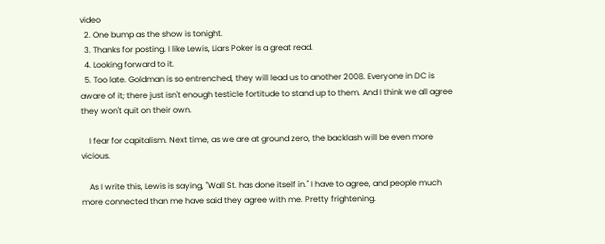video
  2. One bump as the show is tonight.
  3. Thanks for posting. I like Lewis, Liars Poker is a great read.
  4. Looking forward to it.
  5. Too late. Goldman is so entrenched, they will lead us to another 2008. Everyone in DC is aware of it; there just isn't enough testicle fortitude to stand up to them. And I think we all agree they won't quit on their own.

    I fear for capitalism. Next time, as we are at ground zero, the backlash will be even more vicious.

    As I write this, Lewis is saying, "Wall St. has done itself in." I have to agree, and people much more connected than me have said they agree with me. Pretty frightening.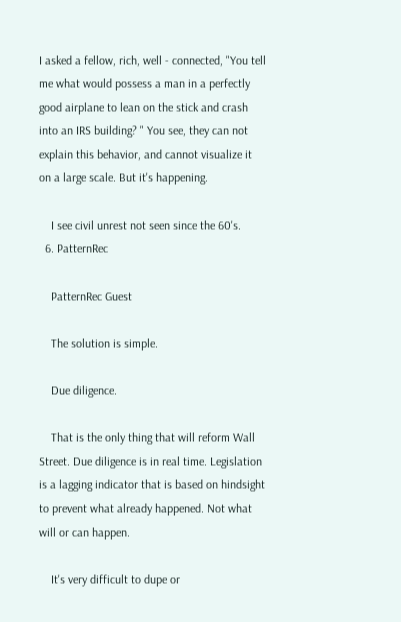I asked a fellow, rich, well - connected, "You tell me what would possess a man in a perfectly good airplane to lean on the stick and crash into an IRS building? " You see, they can not explain this behavior, and cannot visualize it on a large scale. But it's happening.

    I see civil unrest not seen since the 60's.
  6. PatternRec

    PatternRec Guest

    The solution is simple.

    Due diligence.

    That is the only thing that will reform Wall Street. Due diligence is in real time. Legislation is a lagging indicator that is based on hindsight to prevent what already happened. Not what will or can happen.

    It's very difficult to dupe or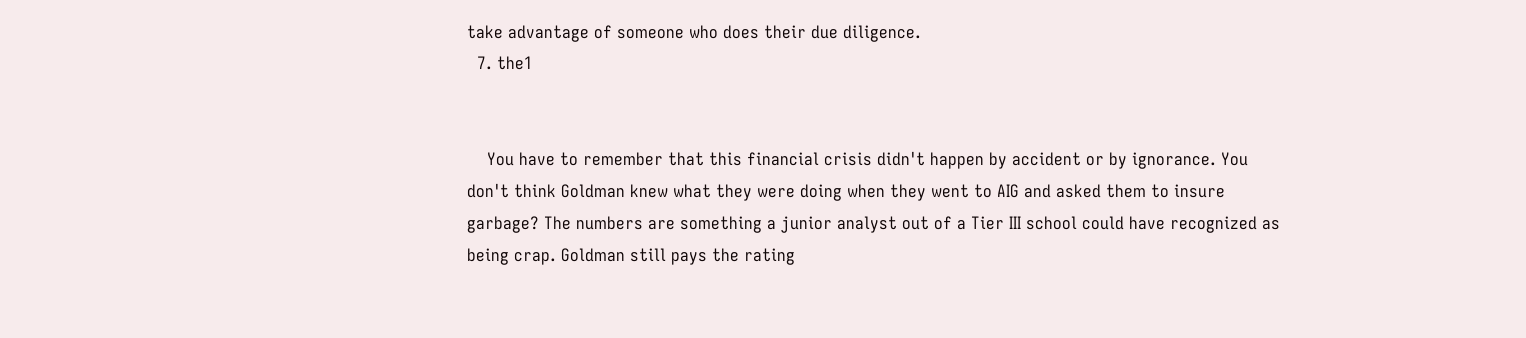take advantage of someone who does their due diligence.
  7. the1


    You have to remember that this financial crisis didn't happen by accident or by ignorance. You don't think Goldman knew what they were doing when they went to AIG and asked them to insure garbage? The numbers are something a junior analyst out of a Tier III school could have recognized as being crap. Goldman still pays the rating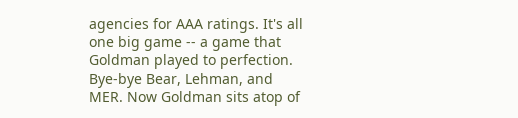agencies for AAA ratings. It's all one big game -- a game that Goldman played to perfection. Bye-bye Bear, Lehman, and MER. Now Goldman sits atop of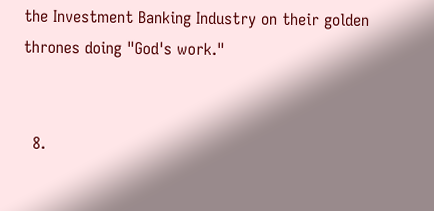the Investment Banking Industry on their golden thrones doing "God's work."


  8.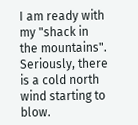I am ready with my "shack in the mountains". Seriously, there is a cold north wind starting to blow.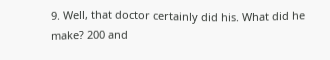9. Well, that doctor certainly did his. What did he make? 200 and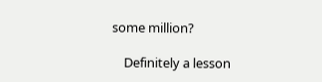some million?

    Definitely a lesson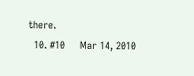there.
  10. #10     Mar 14, 2010